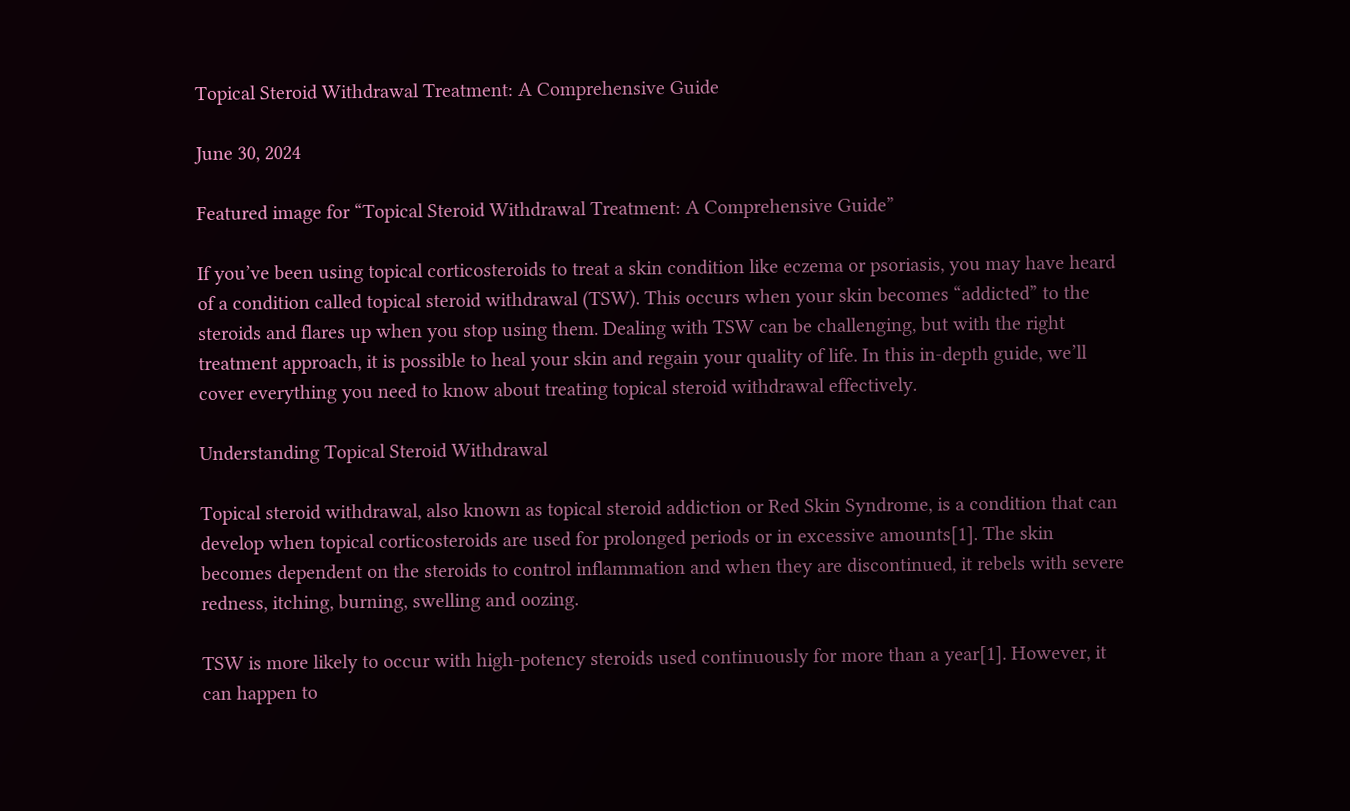Topical Steroid Withdrawal Treatment: A Comprehensive Guide

June 30, 2024

Featured image for “Topical Steroid Withdrawal Treatment: A Comprehensive Guide”

If you’ve been using topical corticosteroids to treat a skin condition like eczema or psoriasis, you may have heard of a condition called topical steroid withdrawal (TSW). This occurs when your skin becomes “addicted” to the steroids and flares up when you stop using them. Dealing with TSW can be challenging, but with the right treatment approach, it is possible to heal your skin and regain your quality of life. In this in-depth guide, we’ll cover everything you need to know about treating topical steroid withdrawal effectively.

Understanding Topical Steroid Withdrawal

Topical steroid withdrawal, also known as topical steroid addiction or Red Skin Syndrome, is a condition that can develop when topical corticosteroids are used for prolonged periods or in excessive amounts[1]. The skin becomes dependent on the steroids to control inflammation and when they are discontinued, it rebels with severe redness, itching, burning, swelling and oozing.

TSW is more likely to occur with high-potency steroids used continuously for more than a year[1]. However, it can happen to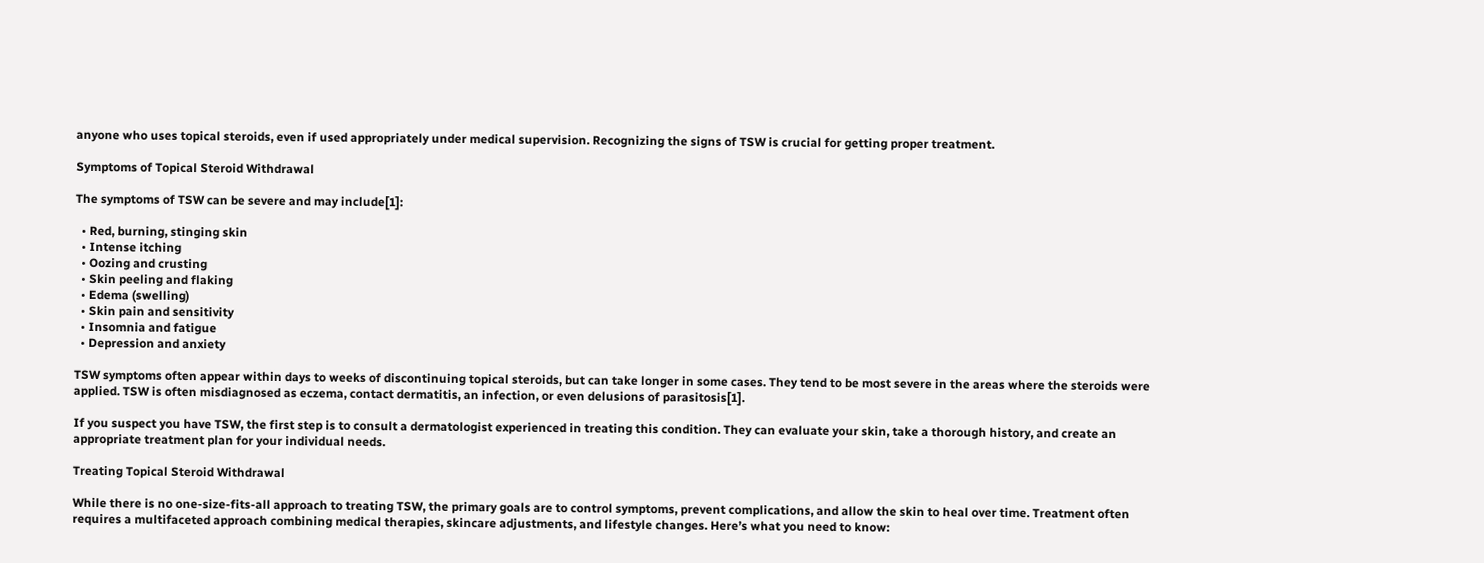anyone who uses topical steroids, even if used appropriately under medical supervision. Recognizing the signs of TSW is crucial for getting proper treatment.

Symptoms of Topical Steroid Withdrawal

The symptoms of TSW can be severe and may include[1]:

  • Red, burning, stinging skin
  • Intense itching
  • Oozing and crusting
  • Skin peeling and flaking
  • Edema (swelling)
  • Skin pain and sensitivity
  • Insomnia and fatigue
  • Depression and anxiety

TSW symptoms often appear within days to weeks of discontinuing topical steroids, but can take longer in some cases. They tend to be most severe in the areas where the steroids were applied. TSW is often misdiagnosed as eczema, contact dermatitis, an infection, or even delusions of parasitosis[1].

If you suspect you have TSW, the first step is to consult a dermatologist experienced in treating this condition. They can evaluate your skin, take a thorough history, and create an appropriate treatment plan for your individual needs.

Treating Topical Steroid Withdrawal

While there is no one-size-fits-all approach to treating TSW, the primary goals are to control symptoms, prevent complications, and allow the skin to heal over time. Treatment often requires a multifaceted approach combining medical therapies, skincare adjustments, and lifestyle changes. Here’s what you need to know: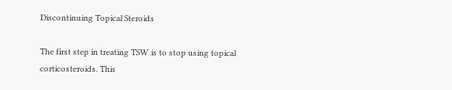Discontinuing Topical Steroids

The first step in treating TSW is to stop using topical corticosteroids. This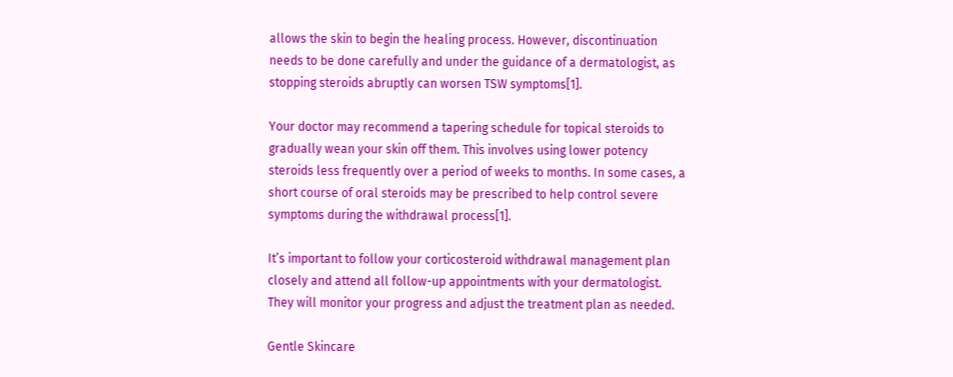allows the skin to begin the healing process. However, discontinuation needs to be done carefully and under the guidance of a dermatologist, as stopping steroids abruptly can worsen TSW symptoms[1].

Your doctor may recommend a tapering schedule for topical steroids to gradually wean your skin off them. This involves using lower potency steroids less frequently over a period of weeks to months. In some cases, a short course of oral steroids may be prescribed to help control severe symptoms during the withdrawal process[1].

It’s important to follow your corticosteroid withdrawal management plan closely and attend all follow-up appointments with your dermatologist. They will monitor your progress and adjust the treatment plan as needed.

Gentle Skincare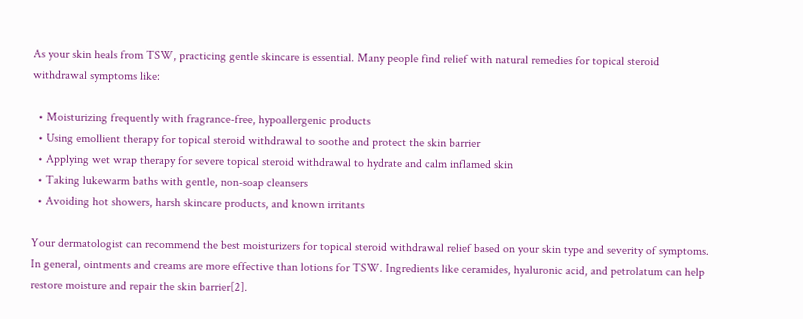As your skin heals from TSW, practicing gentle skincare is essential. Many people find relief with natural remedies for topical steroid withdrawal symptoms like:

  • Moisturizing frequently with fragrance-free, hypoallergenic products
  • Using emollient therapy for topical steroid withdrawal to soothe and protect the skin barrier
  • Applying wet wrap therapy for severe topical steroid withdrawal to hydrate and calm inflamed skin
  • Taking lukewarm baths with gentle, non-soap cleansers
  • Avoiding hot showers, harsh skincare products, and known irritants

Your dermatologist can recommend the best moisturizers for topical steroid withdrawal relief based on your skin type and severity of symptoms. In general, ointments and creams are more effective than lotions for TSW. Ingredients like ceramides, hyaluronic acid, and petrolatum can help restore moisture and repair the skin barrier[2].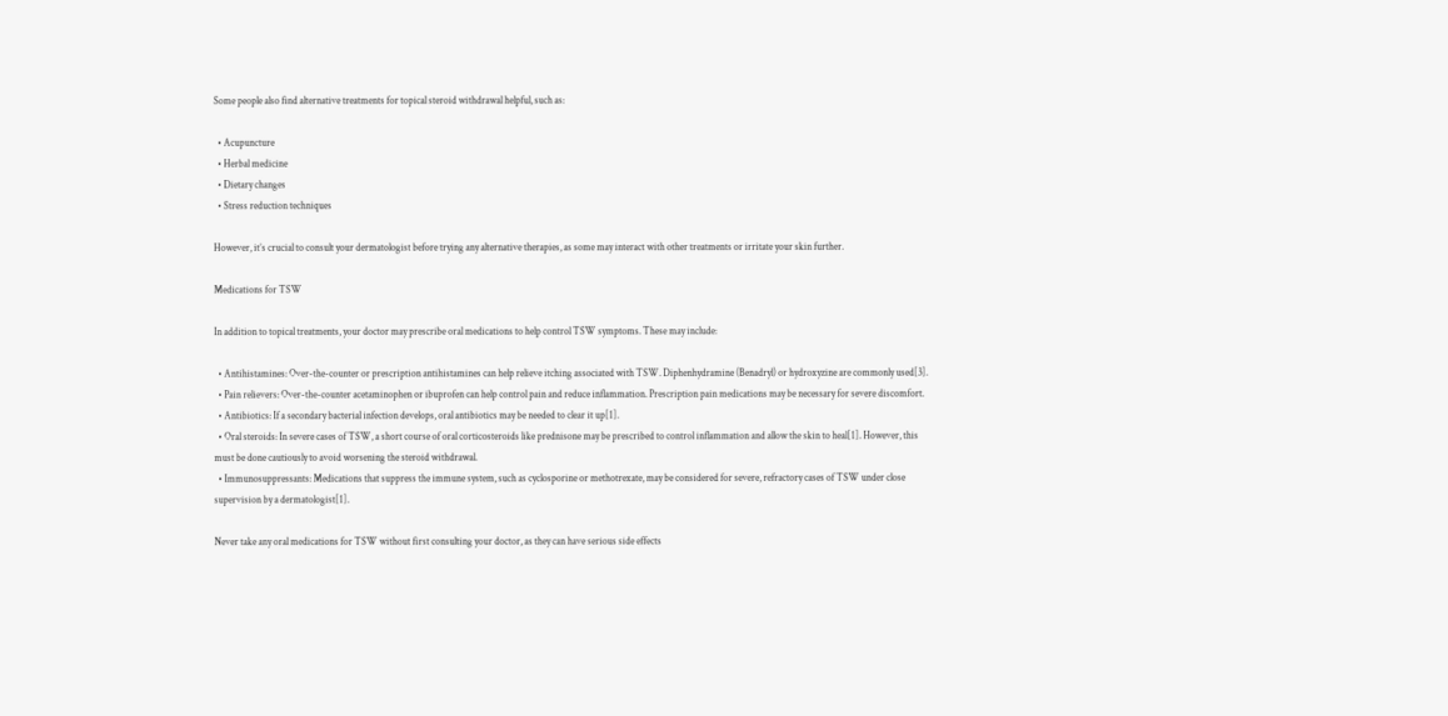Some people also find alternative treatments for topical steroid withdrawal helpful, such as:

  • Acupuncture
  • Herbal medicine
  • Dietary changes
  • Stress reduction techniques

However, it’s crucial to consult your dermatologist before trying any alternative therapies, as some may interact with other treatments or irritate your skin further.

Medications for TSW

In addition to topical treatments, your doctor may prescribe oral medications to help control TSW symptoms. These may include:

  • Antihistamines: Over-the-counter or prescription antihistamines can help relieve itching associated with TSW. Diphenhydramine (Benadryl) or hydroxyzine are commonly used[3].
  • Pain relievers: Over-the-counter acetaminophen or ibuprofen can help control pain and reduce inflammation. Prescription pain medications may be necessary for severe discomfort.
  • Antibiotics: If a secondary bacterial infection develops, oral antibiotics may be needed to clear it up[1].
  • Oral steroids: In severe cases of TSW, a short course of oral corticosteroids like prednisone may be prescribed to control inflammation and allow the skin to heal[1]. However, this must be done cautiously to avoid worsening the steroid withdrawal.
  • Immunosuppressants: Medications that suppress the immune system, such as cyclosporine or methotrexate, may be considered for severe, refractory cases of TSW under close supervision by a dermatologist[1].

Never take any oral medications for TSW without first consulting your doctor, as they can have serious side effects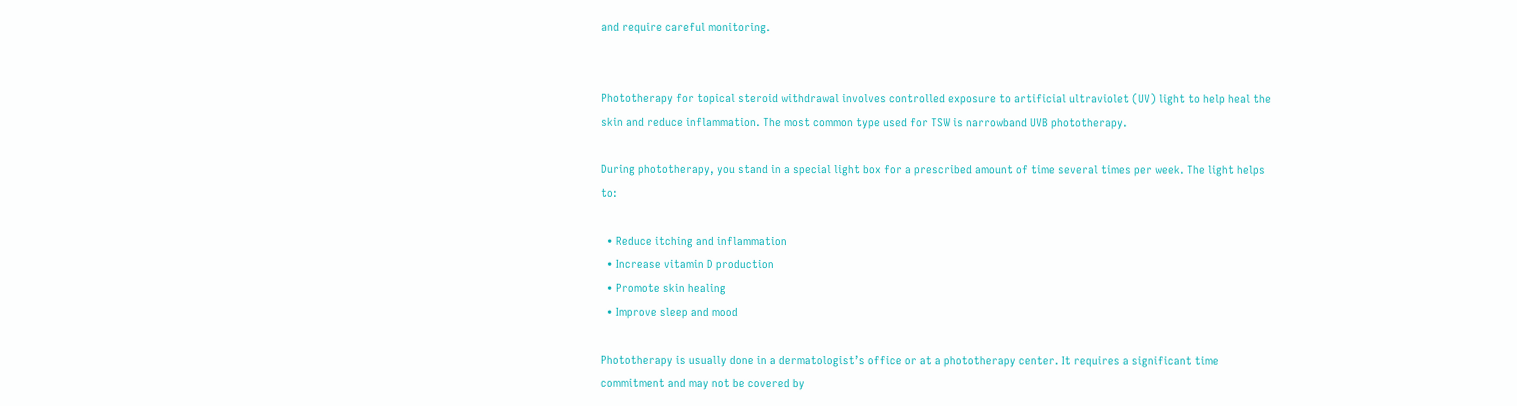and require careful monitoring.


Phototherapy for topical steroid withdrawal involves controlled exposure to artificial ultraviolet (UV) light to help heal the skin and reduce inflammation. The most common type used for TSW is narrowband UVB phototherapy.

During phototherapy, you stand in a special light box for a prescribed amount of time several times per week. The light helps to:

  • Reduce itching and inflammation
  • Increase vitamin D production
  • Promote skin healing
  • Improve sleep and mood

Phototherapy is usually done in a dermatologist’s office or at a phototherapy center. It requires a significant time commitment and may not be covered by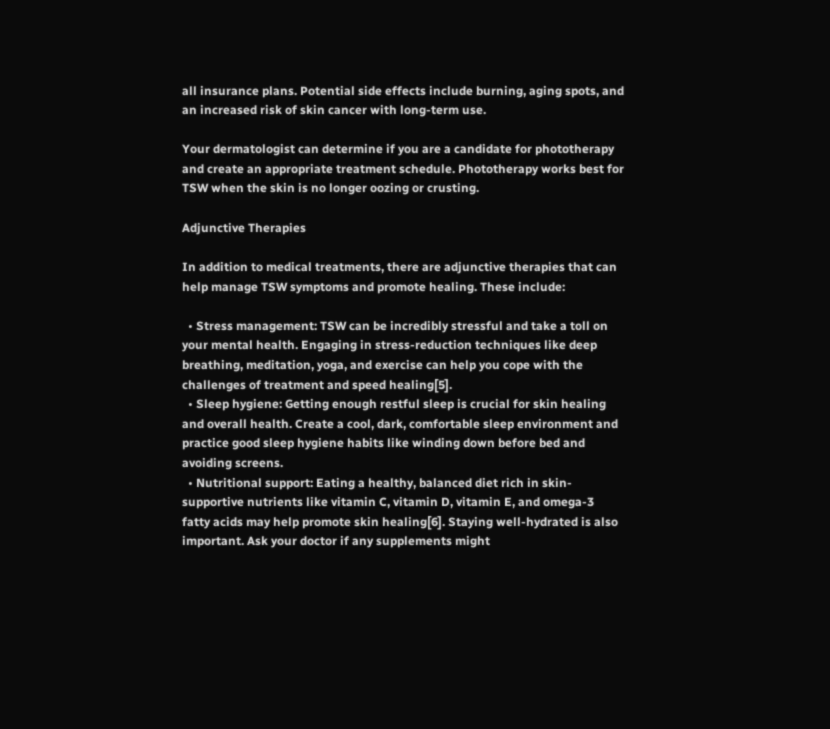all insurance plans. Potential side effects include burning, aging spots, and an increased risk of skin cancer with long-term use.

Your dermatologist can determine if you are a candidate for phototherapy and create an appropriate treatment schedule. Phototherapy works best for TSW when the skin is no longer oozing or crusting.

Adjunctive Therapies

In addition to medical treatments, there are adjunctive therapies that can help manage TSW symptoms and promote healing. These include:

  • Stress management: TSW can be incredibly stressful and take a toll on your mental health. Engaging in stress-reduction techniques like deep breathing, meditation, yoga, and exercise can help you cope with the challenges of treatment and speed healing[5].
  • Sleep hygiene: Getting enough restful sleep is crucial for skin healing and overall health. Create a cool, dark, comfortable sleep environment and practice good sleep hygiene habits like winding down before bed and avoiding screens.
  • Nutritional support: Eating a healthy, balanced diet rich in skin-supportive nutrients like vitamin C, vitamin D, vitamin E, and omega-3 fatty acids may help promote skin healing[6]. Staying well-hydrated is also important. Ask your doctor if any supplements might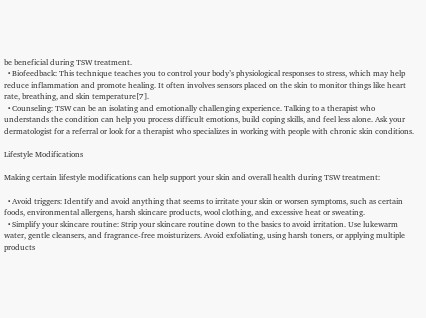be beneficial during TSW treatment.
  • Biofeedback: This technique teaches you to control your body’s physiological responses to stress, which may help reduce inflammation and promote healing. It often involves sensors placed on the skin to monitor things like heart rate, breathing, and skin temperature[7].
  • Counseling: TSW can be an isolating and emotionally challenging experience. Talking to a therapist who understands the condition can help you process difficult emotions, build coping skills, and feel less alone. Ask your dermatologist for a referral or look for a therapist who specializes in working with people with chronic skin conditions.

Lifestyle Modifications

Making certain lifestyle modifications can help support your skin and overall health during TSW treatment:

  • Avoid triggers: Identify and avoid anything that seems to irritate your skin or worsen symptoms, such as certain foods, environmental allergens, harsh skincare products, wool clothing, and excessive heat or sweating.
  • Simplify your skincare routine: Strip your skincare routine down to the basics to avoid irritation. Use lukewarm water, gentle cleansers, and fragrance-free moisturizers. Avoid exfoliating, using harsh toners, or applying multiple products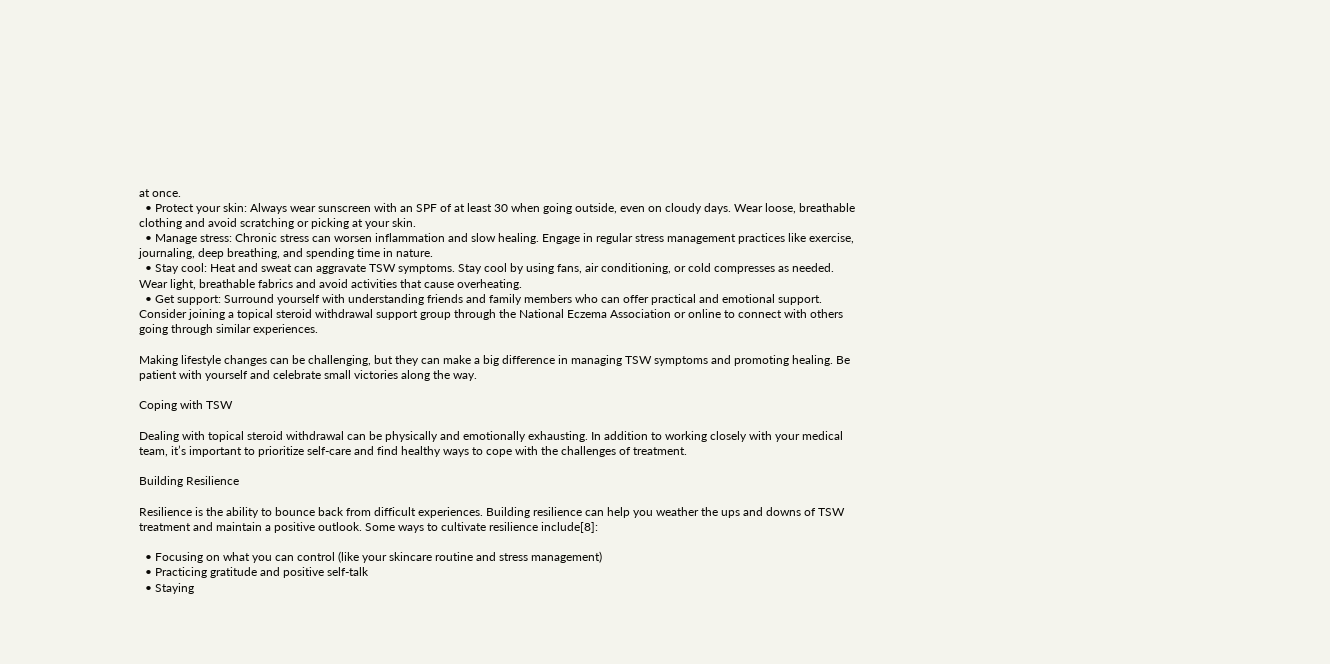at once.
  • Protect your skin: Always wear sunscreen with an SPF of at least 30 when going outside, even on cloudy days. Wear loose, breathable clothing and avoid scratching or picking at your skin.
  • Manage stress: Chronic stress can worsen inflammation and slow healing. Engage in regular stress management practices like exercise, journaling, deep breathing, and spending time in nature.
  • Stay cool: Heat and sweat can aggravate TSW symptoms. Stay cool by using fans, air conditioning, or cold compresses as needed. Wear light, breathable fabrics and avoid activities that cause overheating.
  • Get support: Surround yourself with understanding friends and family members who can offer practical and emotional support. Consider joining a topical steroid withdrawal support group through the National Eczema Association or online to connect with others going through similar experiences.

Making lifestyle changes can be challenging, but they can make a big difference in managing TSW symptoms and promoting healing. Be patient with yourself and celebrate small victories along the way.

Coping with TSW

Dealing with topical steroid withdrawal can be physically and emotionally exhausting. In addition to working closely with your medical team, it’s important to prioritize self-care and find healthy ways to cope with the challenges of treatment.

Building Resilience

Resilience is the ability to bounce back from difficult experiences. Building resilience can help you weather the ups and downs of TSW treatment and maintain a positive outlook. Some ways to cultivate resilience include[8]:

  • Focusing on what you can control (like your skincare routine and stress management)
  • Practicing gratitude and positive self-talk
  • Staying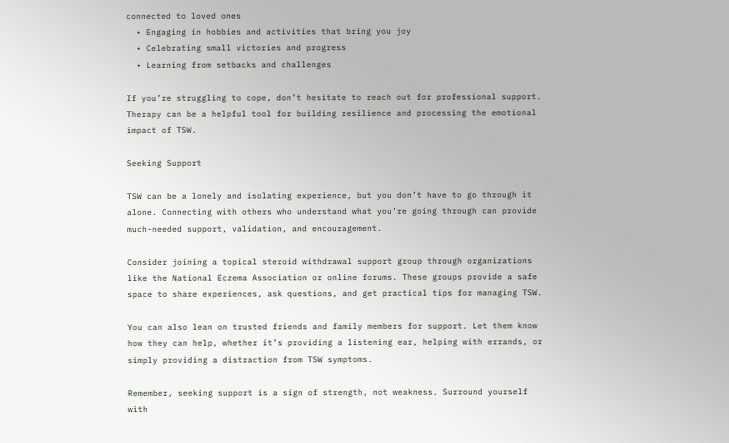connected to loved ones
  • Engaging in hobbies and activities that bring you joy
  • Celebrating small victories and progress
  • Learning from setbacks and challenges

If you’re struggling to cope, don’t hesitate to reach out for professional support. Therapy can be a helpful tool for building resilience and processing the emotional impact of TSW.

Seeking Support

TSW can be a lonely and isolating experience, but you don’t have to go through it alone. Connecting with others who understand what you’re going through can provide much-needed support, validation, and encouragement.

Consider joining a topical steroid withdrawal support group through organizations like the National Eczema Association or online forums. These groups provide a safe space to share experiences, ask questions, and get practical tips for managing TSW.

You can also lean on trusted friends and family members for support. Let them know how they can help, whether it’s providing a listening ear, helping with errands, or simply providing a distraction from TSW symptoms.

Remember, seeking support is a sign of strength, not weakness. Surround yourself with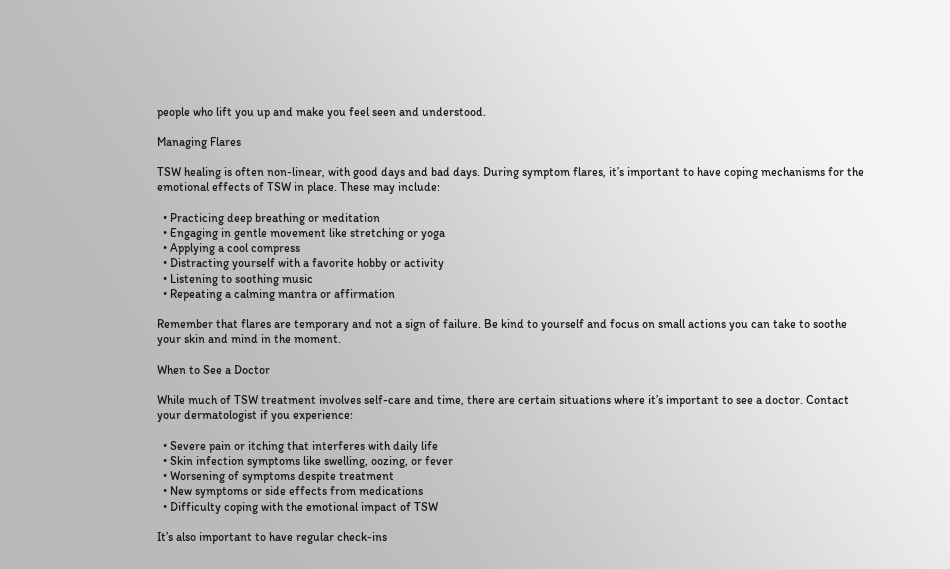people who lift you up and make you feel seen and understood.

Managing Flares

TSW healing is often non-linear, with good days and bad days. During symptom flares, it’s important to have coping mechanisms for the emotional effects of TSW in place. These may include:

  • Practicing deep breathing or meditation
  • Engaging in gentle movement like stretching or yoga
  • Applying a cool compress
  • Distracting yourself with a favorite hobby or activity
  • Listening to soothing music
  • Repeating a calming mantra or affirmation

Remember that flares are temporary and not a sign of failure. Be kind to yourself and focus on small actions you can take to soothe your skin and mind in the moment.

When to See a Doctor

While much of TSW treatment involves self-care and time, there are certain situations where it’s important to see a doctor. Contact your dermatologist if you experience:

  • Severe pain or itching that interferes with daily life
  • Skin infection symptoms like swelling, oozing, or fever
  • Worsening of symptoms despite treatment
  • New symptoms or side effects from medications
  • Difficulty coping with the emotional impact of TSW

It’s also important to have regular check-ins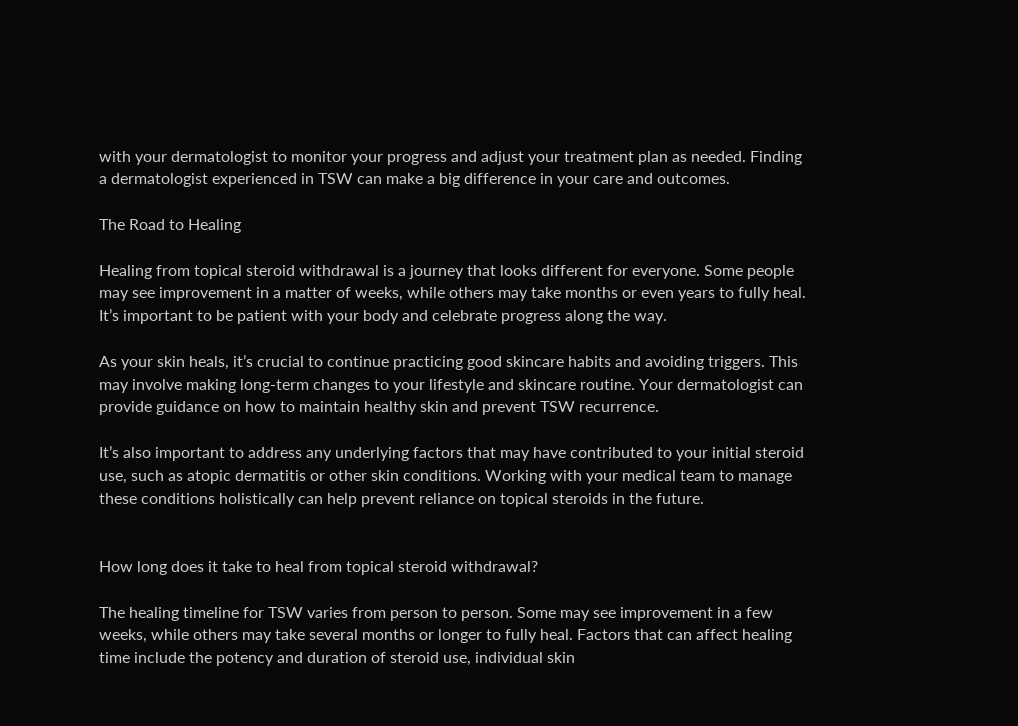with your dermatologist to monitor your progress and adjust your treatment plan as needed. Finding a dermatologist experienced in TSW can make a big difference in your care and outcomes.

The Road to Healing

Healing from topical steroid withdrawal is a journey that looks different for everyone. Some people may see improvement in a matter of weeks, while others may take months or even years to fully heal. It’s important to be patient with your body and celebrate progress along the way.

As your skin heals, it’s crucial to continue practicing good skincare habits and avoiding triggers. This may involve making long-term changes to your lifestyle and skincare routine. Your dermatologist can provide guidance on how to maintain healthy skin and prevent TSW recurrence.

It’s also important to address any underlying factors that may have contributed to your initial steroid use, such as atopic dermatitis or other skin conditions. Working with your medical team to manage these conditions holistically can help prevent reliance on topical steroids in the future.


How long does it take to heal from topical steroid withdrawal?

The healing timeline for TSW varies from person to person. Some may see improvement in a few weeks, while others may take several months or longer to fully heal. Factors that can affect healing time include the potency and duration of steroid use, individual skin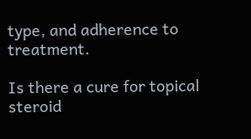type, and adherence to treatment.

Is there a cure for topical steroid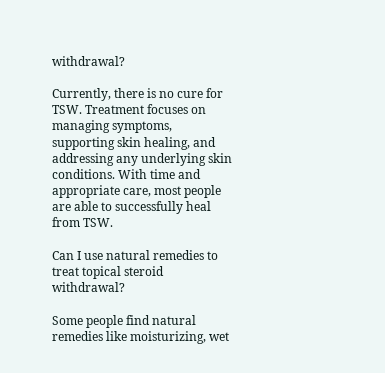withdrawal?

Currently, there is no cure for TSW. Treatment focuses on managing symptoms, supporting skin healing, and addressing any underlying skin conditions. With time and appropriate care, most people are able to successfully heal from TSW.

Can I use natural remedies to treat topical steroid withdrawal?

Some people find natural remedies like moisturizing, wet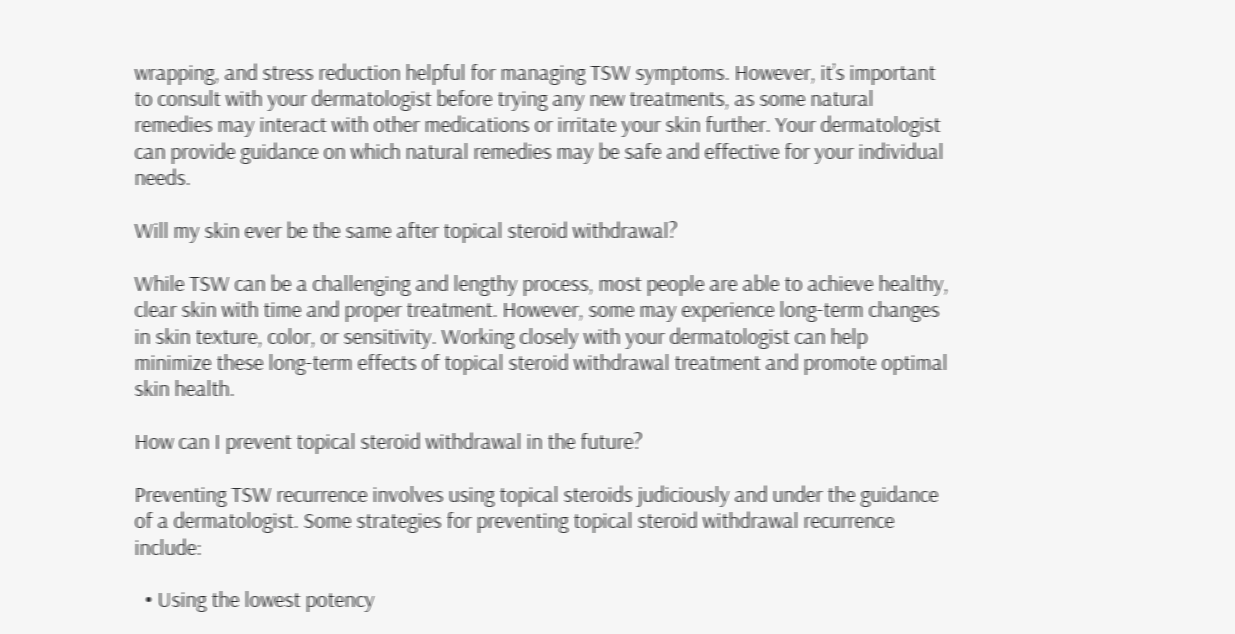wrapping, and stress reduction helpful for managing TSW symptoms. However, it’s important to consult with your dermatologist before trying any new treatments, as some natural remedies may interact with other medications or irritate your skin further. Your dermatologist can provide guidance on which natural remedies may be safe and effective for your individual needs.

Will my skin ever be the same after topical steroid withdrawal?

While TSW can be a challenging and lengthy process, most people are able to achieve healthy, clear skin with time and proper treatment. However, some may experience long-term changes in skin texture, color, or sensitivity. Working closely with your dermatologist can help minimize these long-term effects of topical steroid withdrawal treatment and promote optimal skin health.

How can I prevent topical steroid withdrawal in the future?

Preventing TSW recurrence involves using topical steroids judiciously and under the guidance of a dermatologist. Some strategies for preventing topical steroid withdrawal recurrence include:

  • Using the lowest potency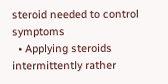steroid needed to control symptoms
  • Applying steroids intermittently rather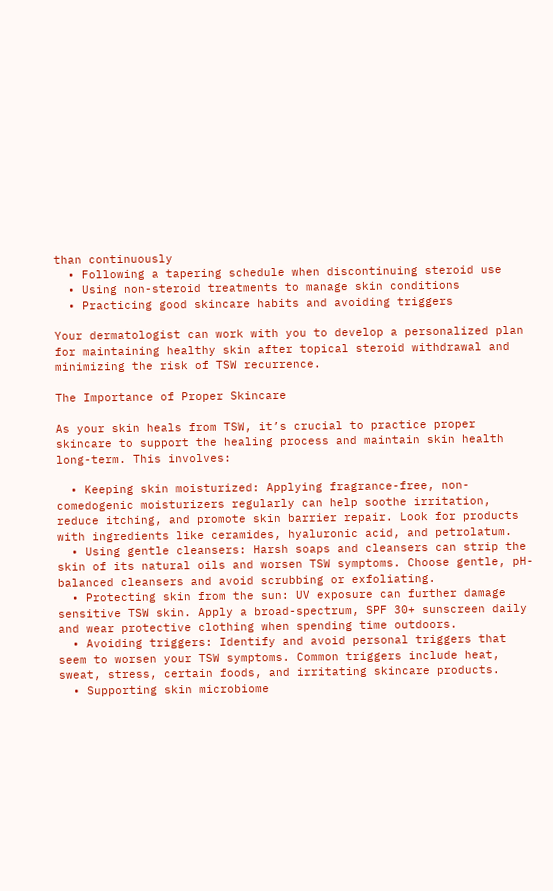than continuously
  • Following a tapering schedule when discontinuing steroid use
  • Using non-steroid treatments to manage skin conditions
  • Practicing good skincare habits and avoiding triggers

Your dermatologist can work with you to develop a personalized plan for maintaining healthy skin after topical steroid withdrawal and minimizing the risk of TSW recurrence.

The Importance of Proper Skincare

As your skin heals from TSW, it’s crucial to practice proper skincare to support the healing process and maintain skin health long-term. This involves:

  • Keeping skin moisturized: Applying fragrance-free, non-comedogenic moisturizers regularly can help soothe irritation, reduce itching, and promote skin barrier repair. Look for products with ingredients like ceramides, hyaluronic acid, and petrolatum.
  • Using gentle cleansers: Harsh soaps and cleansers can strip the skin of its natural oils and worsen TSW symptoms. Choose gentle, pH-balanced cleansers and avoid scrubbing or exfoliating.
  • Protecting skin from the sun: UV exposure can further damage sensitive TSW skin. Apply a broad-spectrum, SPF 30+ sunscreen daily and wear protective clothing when spending time outdoors.
  • Avoiding triggers: Identify and avoid personal triggers that seem to worsen your TSW symptoms. Common triggers include heat, sweat, stress, certain foods, and irritating skincare products.
  • Supporting skin microbiome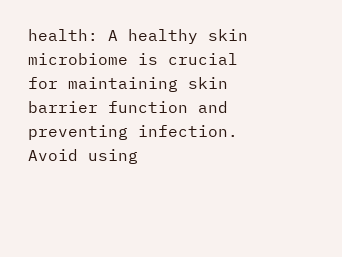health: A healthy skin microbiome is crucial for maintaining skin barrier function and preventing infection. Avoid using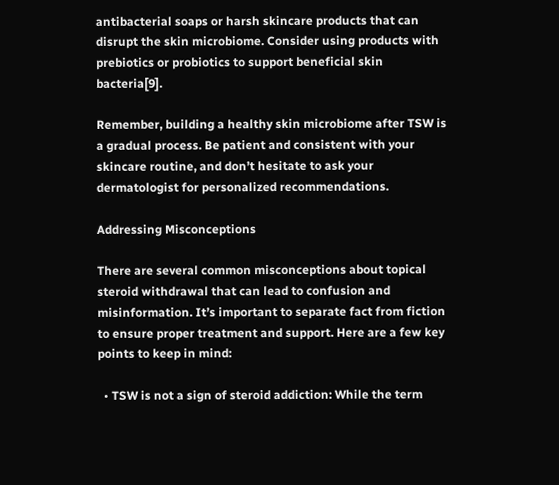antibacterial soaps or harsh skincare products that can disrupt the skin microbiome. Consider using products with prebiotics or probiotics to support beneficial skin bacteria[9].

Remember, building a healthy skin microbiome after TSW is a gradual process. Be patient and consistent with your skincare routine, and don’t hesitate to ask your dermatologist for personalized recommendations.

Addressing Misconceptions

There are several common misconceptions about topical steroid withdrawal that can lead to confusion and misinformation. It’s important to separate fact from fiction to ensure proper treatment and support. Here are a few key points to keep in mind:

  • TSW is not a sign of steroid addiction: While the term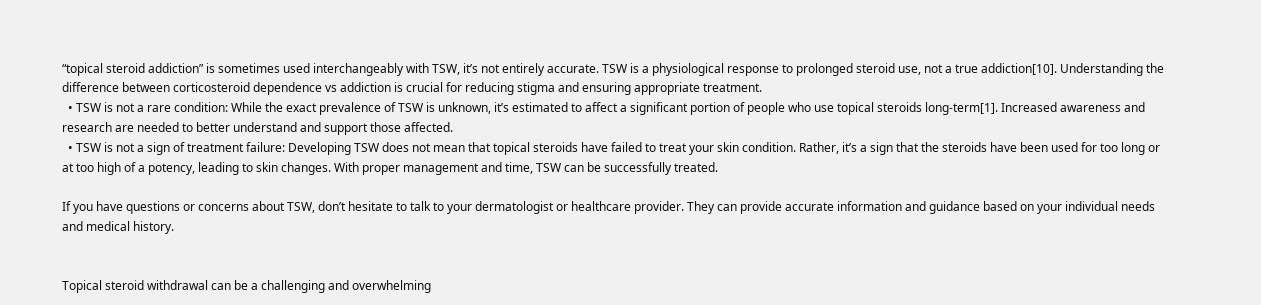“topical steroid addiction” is sometimes used interchangeably with TSW, it’s not entirely accurate. TSW is a physiological response to prolonged steroid use, not a true addiction[10]. Understanding the difference between corticosteroid dependence vs addiction is crucial for reducing stigma and ensuring appropriate treatment.
  • TSW is not a rare condition: While the exact prevalence of TSW is unknown, it’s estimated to affect a significant portion of people who use topical steroids long-term[1]. Increased awareness and research are needed to better understand and support those affected.
  • TSW is not a sign of treatment failure: Developing TSW does not mean that topical steroids have failed to treat your skin condition. Rather, it’s a sign that the steroids have been used for too long or at too high of a potency, leading to skin changes. With proper management and time, TSW can be successfully treated.

If you have questions or concerns about TSW, don’t hesitate to talk to your dermatologist or healthcare provider. They can provide accurate information and guidance based on your individual needs and medical history.


Topical steroid withdrawal can be a challenging and overwhelming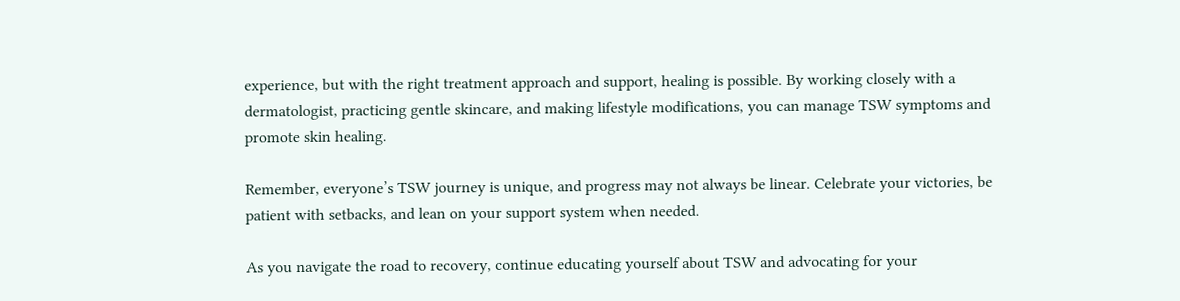experience, but with the right treatment approach and support, healing is possible. By working closely with a dermatologist, practicing gentle skincare, and making lifestyle modifications, you can manage TSW symptoms and promote skin healing.

Remember, everyone’s TSW journey is unique, and progress may not always be linear. Celebrate your victories, be patient with setbacks, and lean on your support system when needed.

As you navigate the road to recovery, continue educating yourself about TSW and advocating for your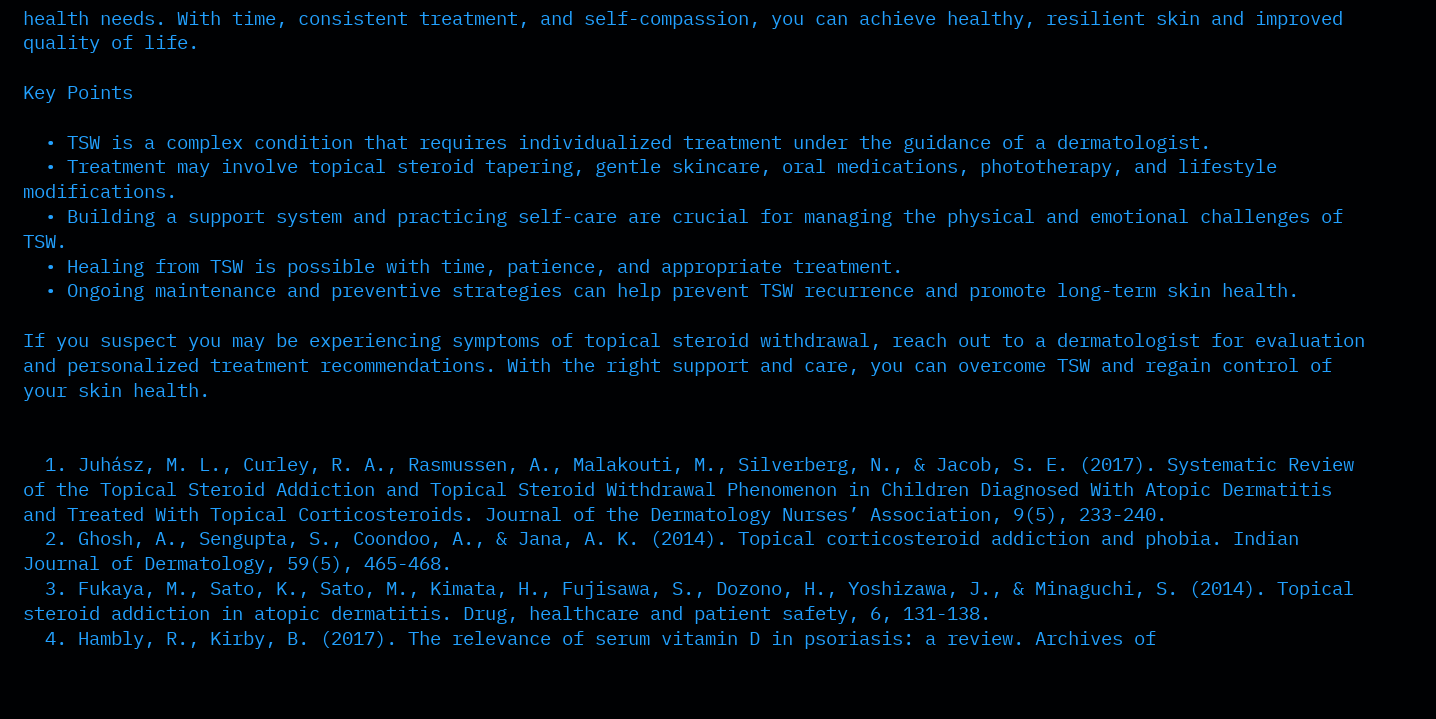health needs. With time, consistent treatment, and self-compassion, you can achieve healthy, resilient skin and improved quality of life.

Key Points

  • TSW is a complex condition that requires individualized treatment under the guidance of a dermatologist.
  • Treatment may involve topical steroid tapering, gentle skincare, oral medications, phototherapy, and lifestyle modifications.
  • Building a support system and practicing self-care are crucial for managing the physical and emotional challenges of TSW.
  • Healing from TSW is possible with time, patience, and appropriate treatment.
  • Ongoing maintenance and preventive strategies can help prevent TSW recurrence and promote long-term skin health.

If you suspect you may be experiencing symptoms of topical steroid withdrawal, reach out to a dermatologist for evaluation and personalized treatment recommendations. With the right support and care, you can overcome TSW and regain control of your skin health.


  1. Juhász, M. L., Curley, R. A., Rasmussen, A., Malakouti, M., Silverberg, N., & Jacob, S. E. (2017). Systematic Review of the Topical Steroid Addiction and Topical Steroid Withdrawal Phenomenon in Children Diagnosed With Atopic Dermatitis and Treated With Topical Corticosteroids. Journal of the Dermatology Nurses’ Association, 9(5), 233-240.
  2. Ghosh, A., Sengupta, S., Coondoo, A., & Jana, A. K. (2014). Topical corticosteroid addiction and phobia. Indian Journal of Dermatology, 59(5), 465-468.
  3. Fukaya, M., Sato, K., Sato, M., Kimata, H., Fujisawa, S., Dozono, H., Yoshizawa, J., & Minaguchi, S. (2014). Topical steroid addiction in atopic dermatitis. Drug, healthcare and patient safety, 6, 131-138.
  4. Hambly, R., Kirby, B. (2017). The relevance of serum vitamin D in psoriasis: a review. Archives of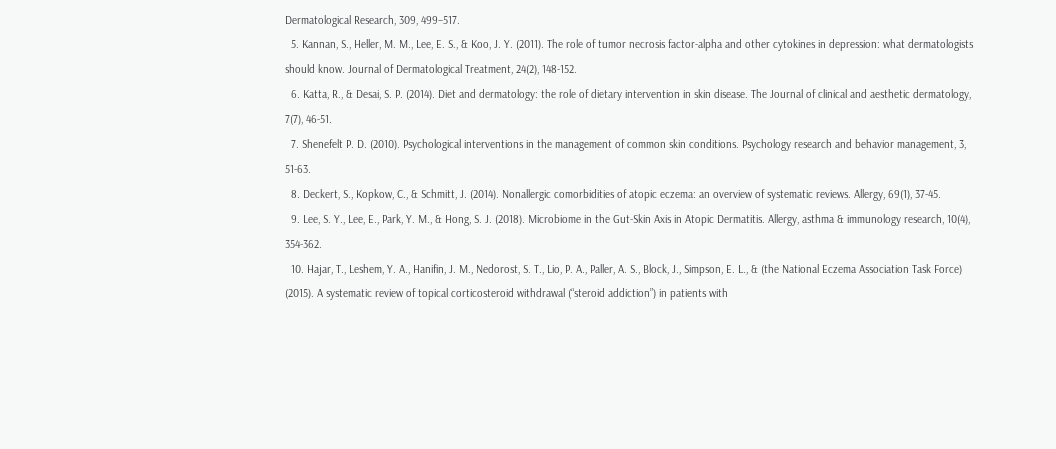Dermatological Research, 309, 499–517.
  5. Kannan, S., Heller, M. M., Lee, E. S., & Koo, J. Y. (2011). The role of tumor necrosis factor-alpha and other cytokines in depression: what dermatologists should know. Journal of Dermatological Treatment, 24(2), 148-152.
  6. Katta, R., & Desai, S. P. (2014). Diet and dermatology: the role of dietary intervention in skin disease. The Journal of clinical and aesthetic dermatology, 7(7), 46-51.
  7. Shenefelt P. D. (2010). Psychological interventions in the management of common skin conditions. Psychology research and behavior management, 3, 51-63.
  8. Deckert, S., Kopkow, C., & Schmitt, J. (2014). Nonallergic comorbidities of atopic eczema: an overview of systematic reviews. Allergy, 69(1), 37-45.
  9. Lee, S. Y., Lee, E., Park, Y. M., & Hong, S. J. (2018). Microbiome in the Gut-Skin Axis in Atopic Dermatitis. Allergy, asthma & immunology research, 10(4), 354-362.
  10. Hajar, T., Leshem, Y. A., Hanifin, J. M., Nedorost, S. T., Lio, P. A., Paller, A. S., Block, J., Simpson, E. L., & (the National Eczema Association Task Force) (2015). A systematic review of topical corticosteroid withdrawal (“steroid addiction”) in patients with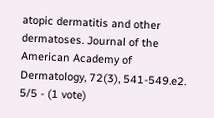atopic dermatitis and other dermatoses. Journal of the American Academy of Dermatology, 72(3), 541-549.e2.
5/5 - (1 vote)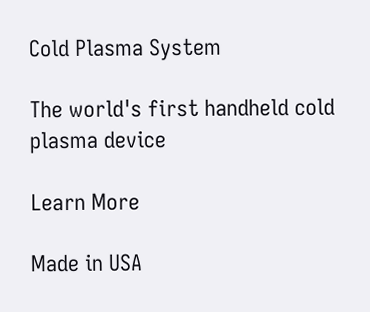Cold Plasma System

The world's first handheld cold plasma device

Learn More

Made in USA